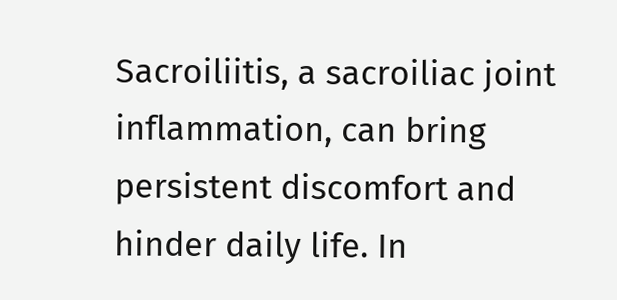Sacroiliitis, a sacroiliac joint inflammation, can bring persistent discomfort and hinder daily life. In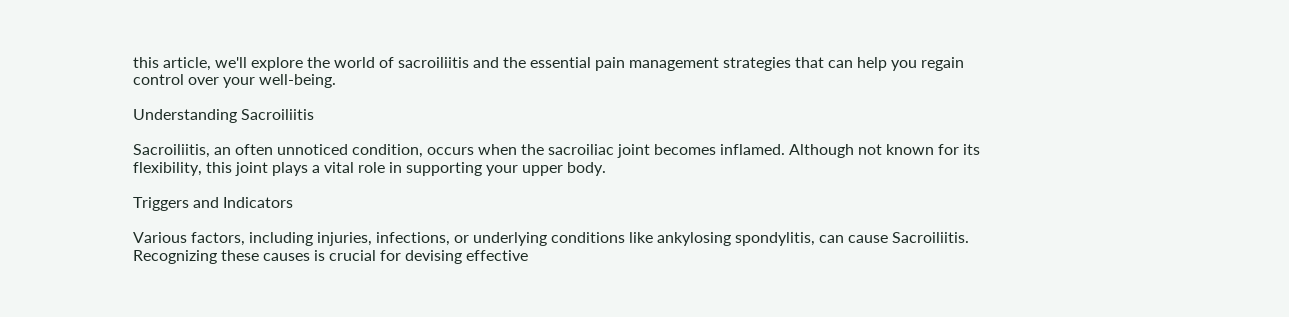this article, we'll explore the world of sacroiliitis and the essential pain management strategies that can help you regain control over your well-being.

Understanding Sacroiliitis

Sacroiliitis, an often unnoticed condition, occurs when the sacroiliac joint becomes inflamed. Although not known for its flexibility, this joint plays a vital role in supporting your upper body.

Triggers and Indicators

Various factors, including injuries, infections, or underlying conditions like ankylosing spondylitis, can cause Sacroiliitis. Recognizing these causes is crucial for devising effective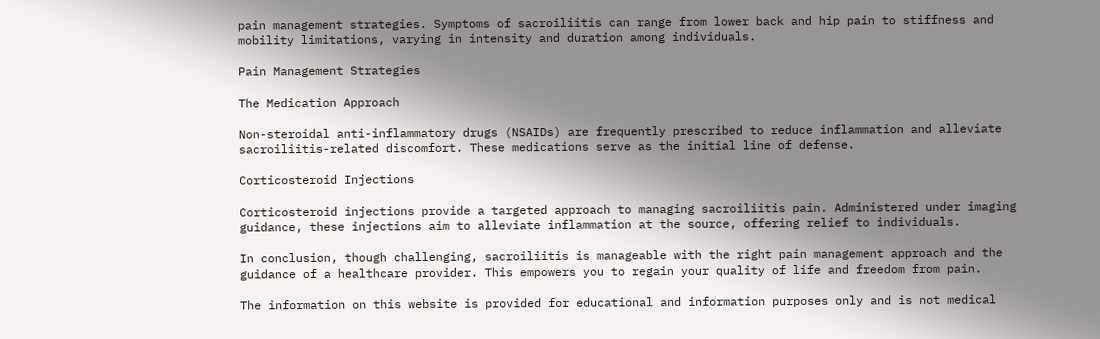pain management strategies. Symptoms of sacroiliitis can range from lower back and hip pain to stiffness and mobility limitations, varying in intensity and duration among individuals.

Pain Management Strategies

The Medication Approach

Non-steroidal anti-inflammatory drugs (NSAIDs) are frequently prescribed to reduce inflammation and alleviate sacroiliitis-related discomfort. These medications serve as the initial line of defense.

Corticosteroid Injections

Corticosteroid injections provide a targeted approach to managing sacroiliitis pain. Administered under imaging guidance, these injections aim to alleviate inflammation at the source, offering relief to individuals.

In conclusion, though challenging, sacroiliitis is manageable with the right pain management approach and the guidance of a healthcare provider. This empowers you to regain your quality of life and freedom from pain.

The information on this website is provided for educational and information purposes only and is not medical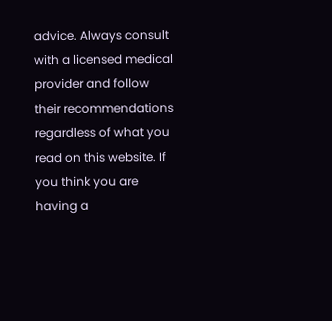advice. Always consult with a licensed medical provider and follow their recommendations regardless of what you read on this website. If you think you are having a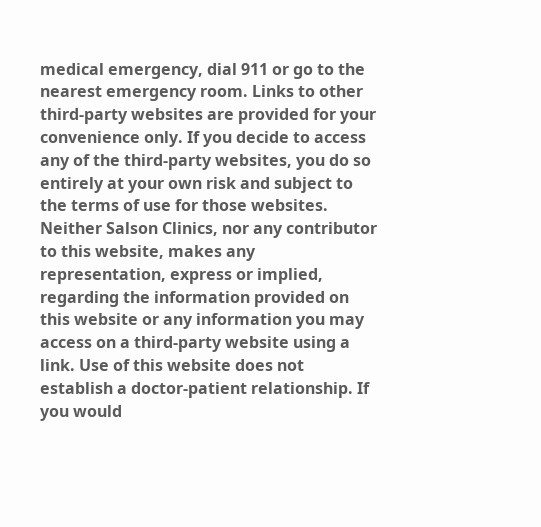medical emergency, dial 911 or go to the nearest emergency room. Links to other third-party websites are provided for your convenience only. If you decide to access any of the third-party websites, you do so entirely at your own risk and subject to the terms of use for those websites. Neither Salson Clinics, nor any contributor to this website, makes any representation, express or implied, regarding the information provided on this website or any information you may access on a third-party website using a link. Use of this website does not establish a doctor-patient relationship. If you would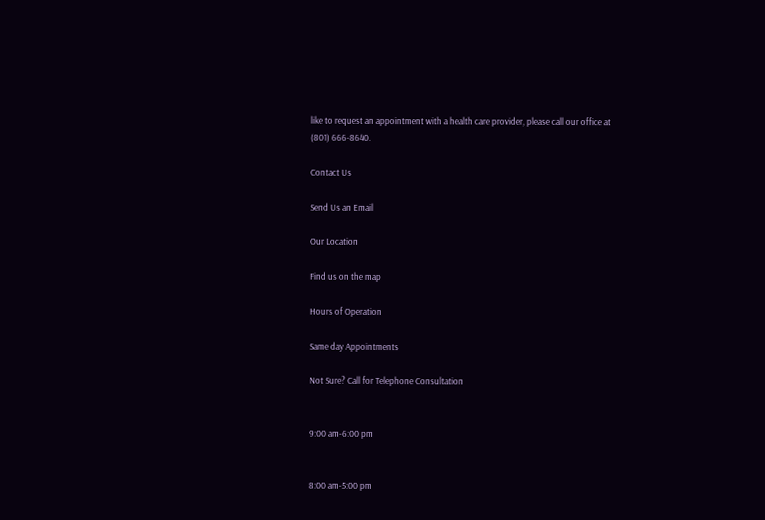like to request an appointment with a health care provider, please call our office at (801) 666-8640.

Contact Us

Send Us an Email

Our Location

Find us on the map

Hours of Operation

Same day Appointments

Not Sure? Call for Telephone Consultation


9:00 am-6:00 pm


8:00 am-5:00 pm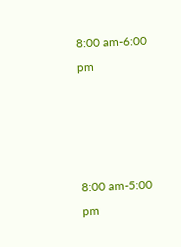8:00 am-6:00 pm




8:00 am-5:00 pm